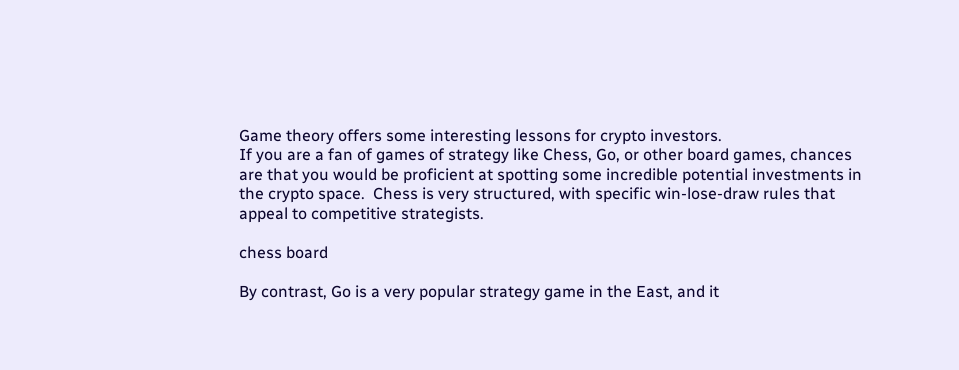Game theory offers some interesting lessons for crypto investors.
If you are a fan of games of strategy like Chess, Go, or other board games, chances are that you would be proficient at spotting some incredible potential investments in the crypto space.  Chess is very structured, with specific win-lose-draw rules that appeal to competitive strategists.

chess board

By contrast, Go is a very popular strategy game in the East, and it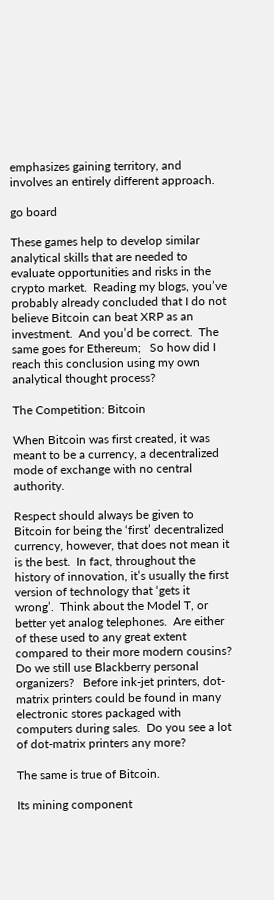emphasizes gaining territory, and involves an entirely different approach.

go board

These games help to develop similar analytical skills that are needed to evaluate opportunities and risks in the crypto market.  Reading my blogs, you’ve probably already concluded that I do not believe Bitcoin can beat XRP as an investment.  And you’d be correct.  The same goes for Ethereum;   So how did I reach this conclusion using my own analytical thought process?

The Competition: Bitcoin

When Bitcoin was first created, it was meant to be a currency, a decentralized mode of exchange with no central authority.

Respect should always be given to Bitcoin for being the ‘first’ decentralized currency, however, that does not mean it is the best.  In fact, throughout the history of innovation, it’s usually the first version of technology that ‘gets it wrong’.  Think about the Model T, or better yet analog telephones.  Are either of these used to any great extent compared to their more modern cousins?   Do we still use Blackberry personal organizers?   Before ink-jet printers, dot-matrix printers could be found in many electronic stores packaged with computers during sales.  Do you see a lot of dot-matrix printers any more?

The same is true of Bitcoin.

Its mining component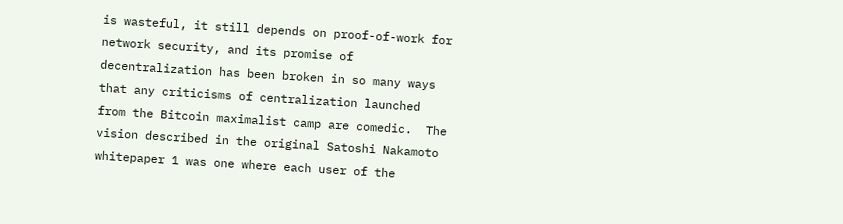is wasteful, it still depends on proof-of-work for network security, and its promise of decentralization has been broken in so many ways that any criticisms of centralization launched from the Bitcoin maximalist camp are comedic.  The vision described in the original Satoshi Nakamoto whitepaper 1 was one where each user of the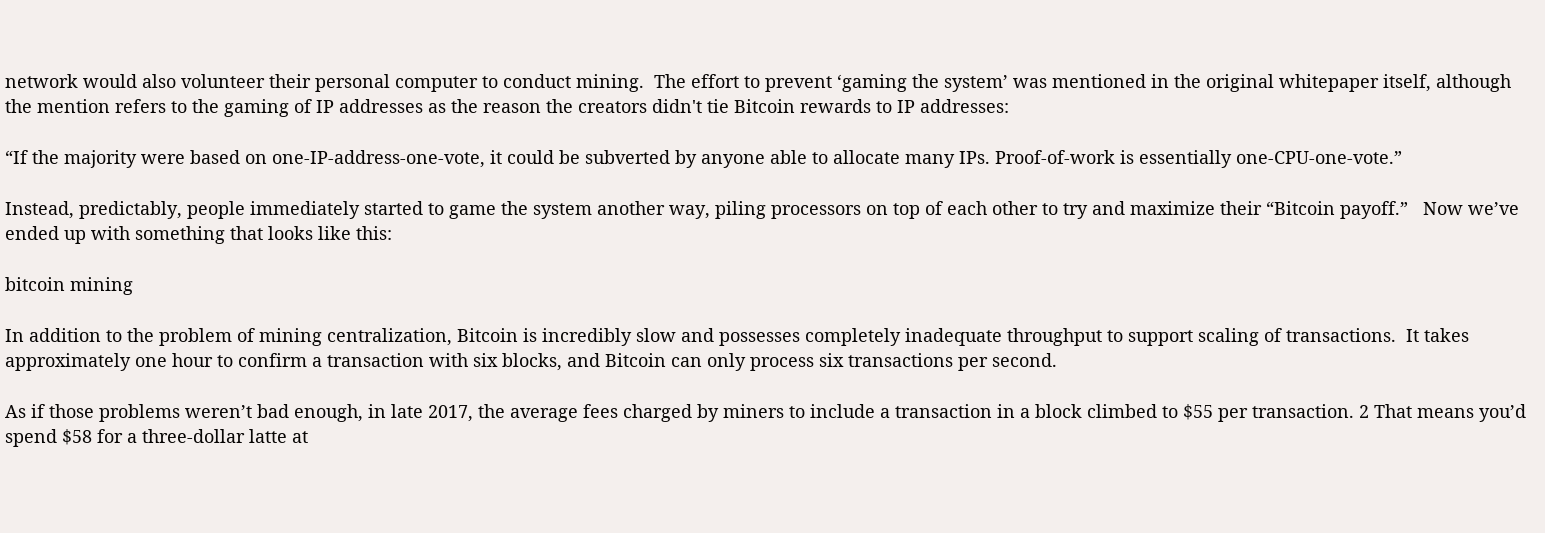network would also volunteer their personal computer to conduct mining.  The effort to prevent ‘gaming the system’ was mentioned in the original whitepaper itself, although the mention refers to the gaming of IP addresses as the reason the creators didn't tie Bitcoin rewards to IP addresses:

“If the majority were based on one-IP-address-one-vote, it could be subverted by anyone able to allocate many IPs. Proof-of-work is essentially one-CPU-one-vote.”

Instead, predictably, people immediately started to game the system another way, piling processors on top of each other to try and maximize their “Bitcoin payoff.”   Now we’ve ended up with something that looks like this:

bitcoin mining

In addition to the problem of mining centralization, Bitcoin is incredibly slow and possesses completely inadequate throughput to support scaling of transactions.  It takes approximately one hour to confirm a transaction with six blocks, and Bitcoin can only process six transactions per second.

As if those problems weren’t bad enough, in late 2017, the average fees charged by miners to include a transaction in a block climbed to $55 per transaction. 2 That means you’d spend $58 for a three-dollar latte at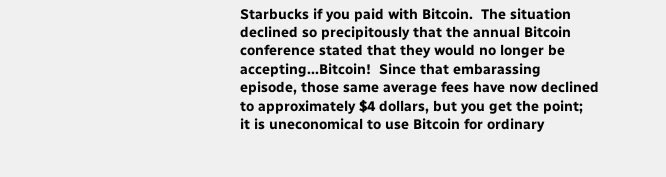Starbucks if you paid with Bitcoin.  The situation declined so precipitously that the annual Bitcoin conference stated that they would no longer be accepting...Bitcoin!  Since that embarassing episode, those same average fees have now declined to approximately $4 dollars, but you get the point;  it is uneconomical to use Bitcoin for ordinary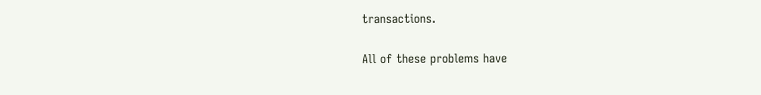transactions.

All of these problems have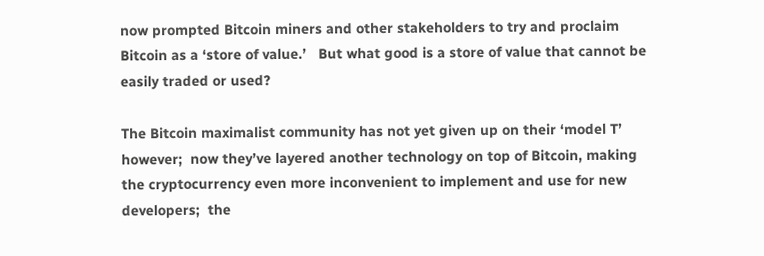now prompted Bitcoin miners and other stakeholders to try and proclaim Bitcoin as a ‘store of value.’   But what good is a store of value that cannot be easily traded or used?

The Bitcoin maximalist community has not yet given up on their ‘model T’ however;  now they’ve layered another technology on top of Bitcoin, making the cryptocurrency even more inconvenient to implement and use for new developers;  the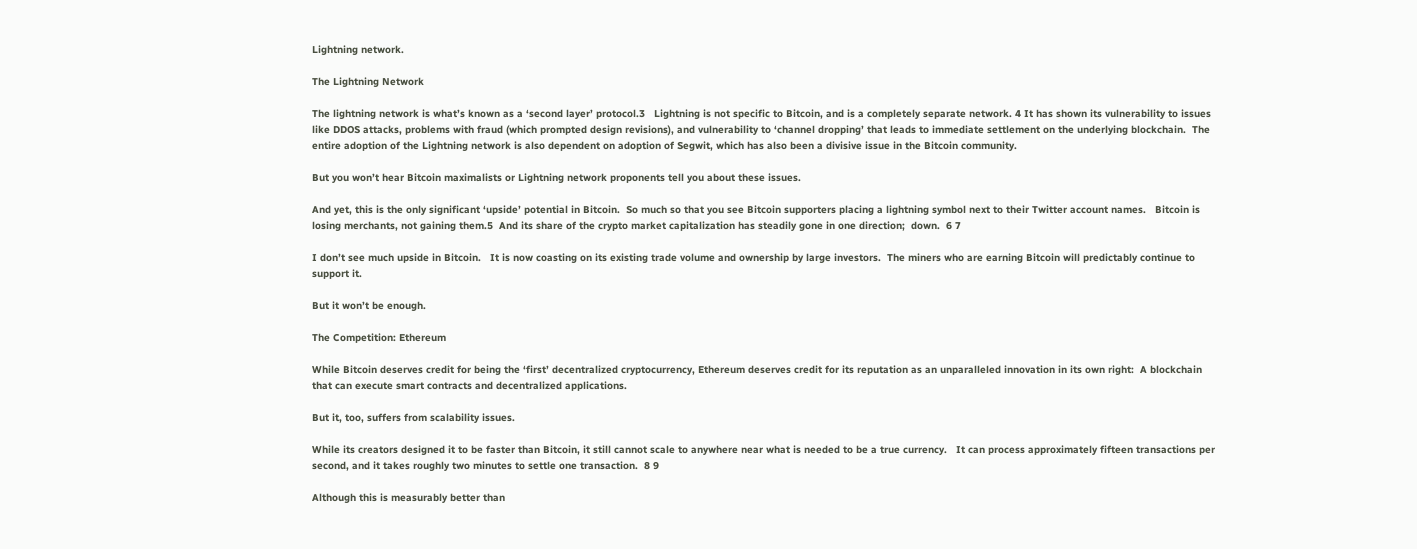Lightning network.

The Lightning Network

The lightning network is what’s known as a ‘second layer’ protocol.3   Lightning is not specific to Bitcoin, and is a completely separate network. 4 It has shown its vulnerability to issues like DDOS attacks, problems with fraud (which prompted design revisions), and vulnerability to ‘channel dropping’ that leads to immediate settlement on the underlying blockchain.  The entire adoption of the Lightning network is also dependent on adoption of Segwit, which has also been a divisive issue in the Bitcoin community.

But you won’t hear Bitcoin maximalists or Lightning network proponents tell you about these issues.

And yet, this is the only significant ‘upside’ potential in Bitcoin.  So much so that you see Bitcoin supporters placing a lightning symbol next to their Twitter account names.   Bitcoin is losing merchants, not gaining them.5  And its share of the crypto market capitalization has steadily gone in one direction;  down.  6 7

I don’t see much upside in Bitcoin.   It is now coasting on its existing trade volume and ownership by large investors.  The miners who are earning Bitcoin will predictably continue to support it.

But it won’t be enough.

The Competition: Ethereum

While Bitcoin deserves credit for being the ‘first’ decentralized cryptocurrency, Ethereum deserves credit for its reputation as an unparalleled innovation in its own right:  A blockchain that can execute smart contracts and decentralized applications.

But it, too, suffers from scalability issues.

While its creators designed it to be faster than Bitcoin, it still cannot scale to anywhere near what is needed to be a true currency.   It can process approximately fifteen transactions per second, and it takes roughly two minutes to settle one transaction.  8 9

Although this is measurably better than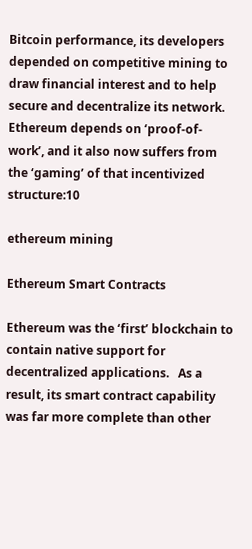Bitcoin performance, its developers depended on competitive mining to draw financial interest and to help secure and decentralize its network.  Ethereum depends on ‘proof-of-work’, and it also now suffers from the ‘gaming’ of that incentivized structure:10

ethereum mining

Ethereum Smart Contracts

Ethereum was the ‘first’ blockchain to contain native support for decentralized applications.   As a result, its smart contract capability was far more complete than other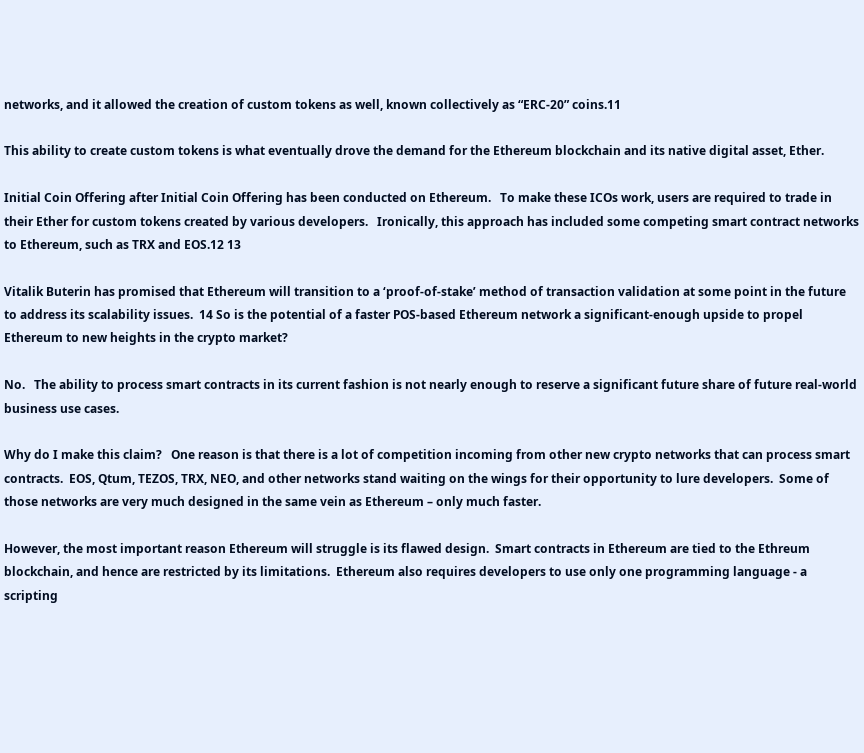networks, and it allowed the creation of custom tokens as well, known collectively as “ERC-20” coins.11

This ability to create custom tokens is what eventually drove the demand for the Ethereum blockchain and its native digital asset, Ether.

Initial Coin Offering after Initial Coin Offering has been conducted on Ethereum.   To make these ICOs work, users are required to trade in their Ether for custom tokens created by various developers.   Ironically, this approach has included some competing smart contract networks to Ethereum, such as TRX and EOS.12 13

Vitalik Buterin has promised that Ethereum will transition to a ‘proof-of-stake’ method of transaction validation at some point in the future to address its scalability issues.  14 So is the potential of a faster POS-based Ethereum network a significant-enough upside to propel Ethereum to new heights in the crypto market?

No.   The ability to process smart contracts in its current fashion is not nearly enough to reserve a significant future share of future real-world business use cases.

Why do I make this claim?   One reason is that there is a lot of competition incoming from other new crypto networks that can process smart contracts.  EOS, Qtum, TEZOS, TRX, NEO, and other networks stand waiting on the wings for their opportunity to lure developers.  Some of those networks are very much designed in the same vein as Ethereum – only much faster.

However, the most important reason Ethereum will struggle is its flawed design.  Smart contracts in Ethereum are tied to the Ethreum blockchain, and hence are restricted by its limitations.  Ethereum also requires developers to use only one programming language - a scripting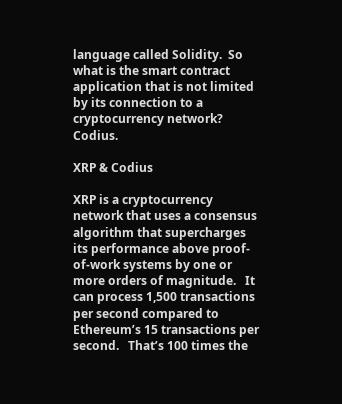language called Solidity.  So what is the smart contract application that is not limited by its connection to a cryptocurrency network? Codius.

XRP & Codius

XRP is a cryptocurrency network that uses a consensus algorithm that supercharges its performance above proof-of-work systems by one or more orders of magnitude.   It can process 1,500 transactions per second compared to Ethereum’s 15 transactions per second.   That’s 100 times the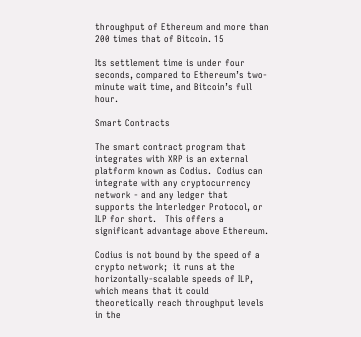throughput of Ethereum and more than 200 times that of Bitcoin. 15

Its settlement time is under four seconds, compared to Ethereum’s two-minute wait time, and Bitcoin’s full hour.

Smart Contracts

The smart contract program that integrates with XRP is an external platform known as Codius.  Codius can integrate with any cryptocurrency network - and any ledger that supports the Interledger Protocol, or ILP for short.   This offers a significant advantage above Ethereum.

Codius is not bound by the speed of a crypto network;  it runs at the horizontally-scalable speeds of ILP, which means that it could theoretically reach throughput levels in the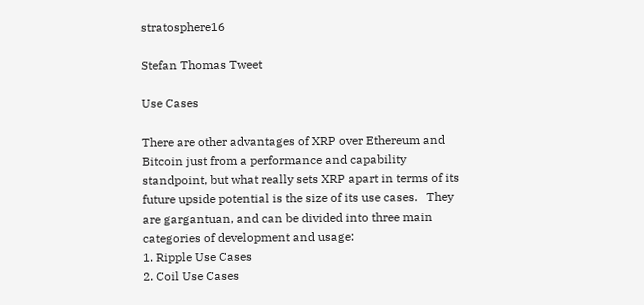stratosphere16

Stefan Thomas Tweet

Use Cases

There are other advantages of XRP over Ethereum and Bitcoin just from a performance and capability standpoint, but what really sets XRP apart in terms of its future upside potential is the size of its use cases.   They are gargantuan, and can be divided into three main categories of development and usage:
1. Ripple Use Cases
2. Coil Use Cases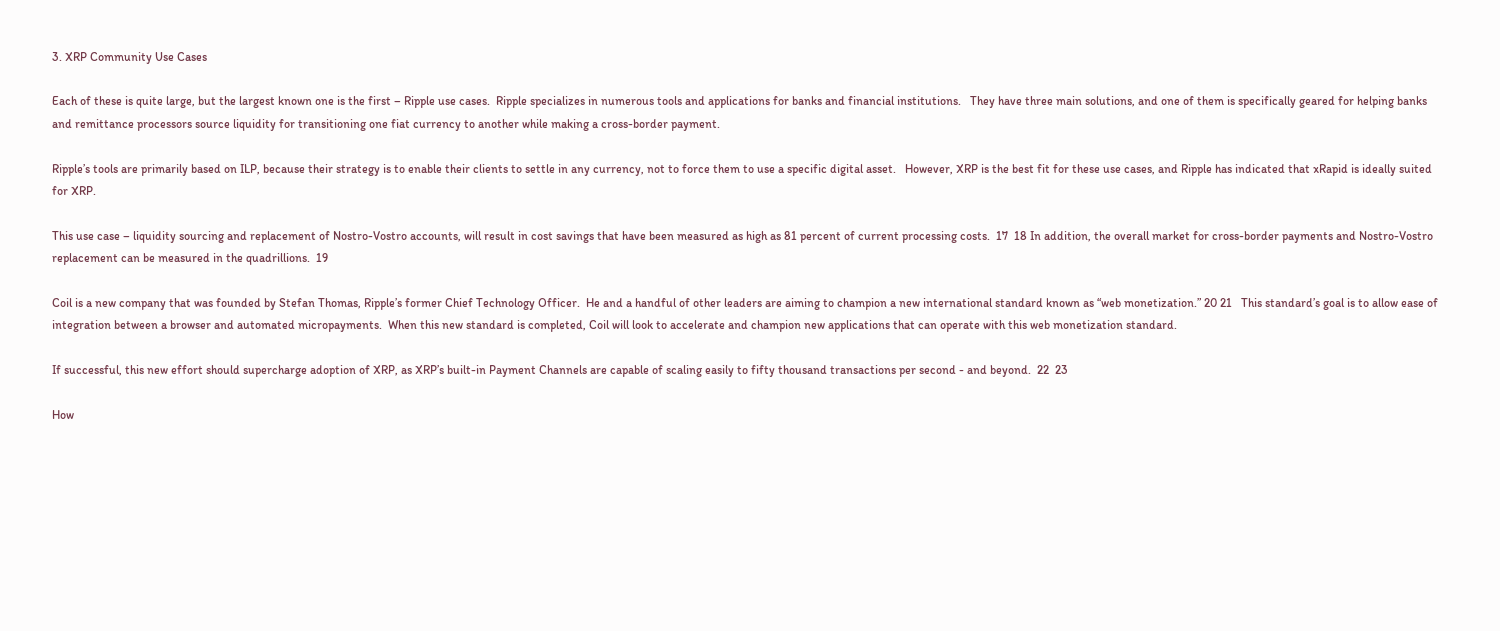3. XRP Community Use Cases

Each of these is quite large, but the largest known one is the first – Ripple use cases.  Ripple specializes in numerous tools and applications for banks and financial institutions.   They have three main solutions, and one of them is specifically geared for helping banks and remittance processors source liquidity for transitioning one fiat currency to another while making a cross-border payment.

Ripple’s tools are primarily based on ILP, because their strategy is to enable their clients to settle in any currency, not to force them to use a specific digital asset.   However, XRP is the best fit for these use cases, and Ripple has indicated that xRapid is ideally suited for XRP.

This use case – liquidity sourcing and replacement of Nostro-Vostro accounts, will result in cost savings that have been measured as high as 81 percent of current processing costs.  17  18 In addition, the overall market for cross-border payments and Nostro-Vostro replacement can be measured in the quadrillions.  19

Coil is a new company that was founded by Stefan Thomas, Ripple’s former Chief Technology Officer.  He and a handful of other leaders are aiming to champion a new international standard known as “web monetization.” 20 21   This standard’s goal is to allow ease of integration between a browser and automated micropayments.  When this new standard is completed, Coil will look to accelerate and champion new applications that can operate with this web monetization standard.

If successful, this new effort should supercharge adoption of XRP, as XRP’s built-in Payment Channels are capable of scaling easily to fifty thousand transactions per second - and beyond.  22  23

How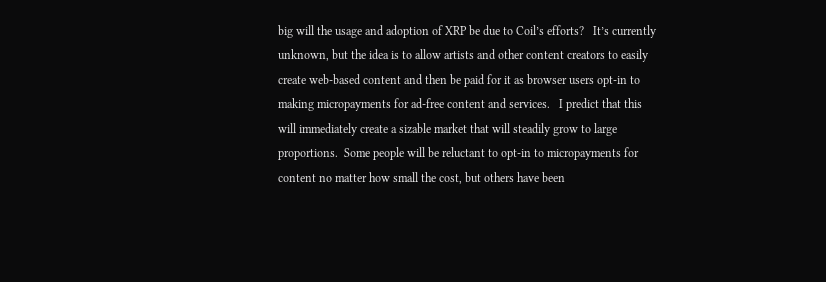big will the usage and adoption of XRP be due to Coil’s efforts?   It’s currently unknown, but the idea is to allow artists and other content creators to easily create web-based content and then be paid for it as browser users opt-in to making micropayments for ad-free content and services.   I predict that this will immediately create a sizable market that will steadily grow to large proportions.  Some people will be reluctant to opt-in to micropayments for content no matter how small the cost, but others have been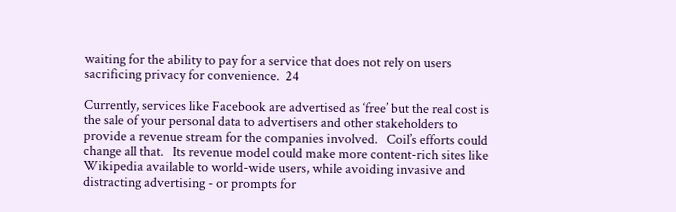waiting for the ability to pay for a service that does not rely on users sacrificing privacy for convenience.  24

Currently, services like Facebook are advertised as ‘free’ but the real cost is the sale of your personal data to advertisers and other stakeholders to provide a revenue stream for the companies involved.   Coil’s efforts could change all that.   Its revenue model could make more content-rich sites like Wikipedia available to world-wide users, while avoiding invasive and distracting advertising - or prompts for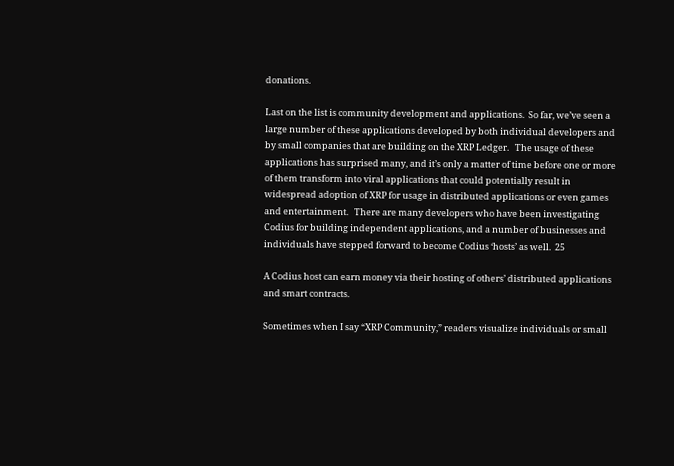donations.

Last on the list is community development and applications.  So far, we’ve seen a large number of these applications developed by both individual developers and by small companies that are building on the XRP Ledger.   The usage of these applications has surprised many, and it’s only a matter of time before one or more of them transform into viral applications that could potentially result in widespread adoption of XRP for usage in distributed applications or even games and entertainment.   There are many developers who have been investigating Codius for building independent applications, and a number of businesses and individuals have stepped forward to become Codius ‘hosts’ as well.  25

A Codius host can earn money via their hosting of others’ distributed applications and smart contracts.

Sometimes when I say “XRP Community,” readers visualize individuals or small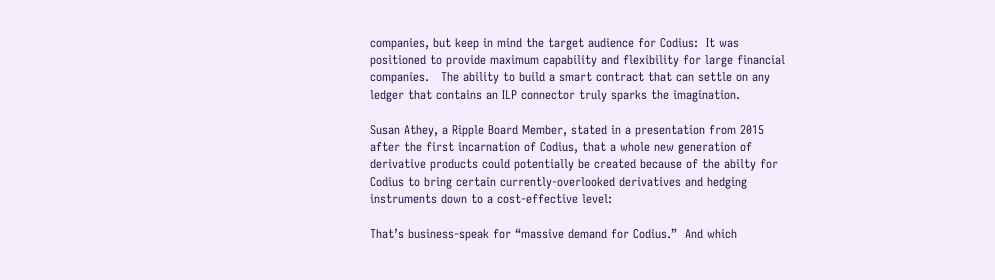companies, but keep in mind the target audience for Codius:  It was positioned to provide maximum capability and flexibility for large financial companies.   The ability to build a smart contract that can settle on any ledger that contains an ILP connector truly sparks the imagination.

Susan Athey, a Ripple Board Member, stated in a presentation from 2015 after the first incarnation of Codius, that a whole new generation of derivative products could potentially be created because of the abilty for Codius to bring certain currently-overlooked derivatives and hedging instruments down to a cost-effective level:

That’s business-speak for “massive demand for Codius.”  And which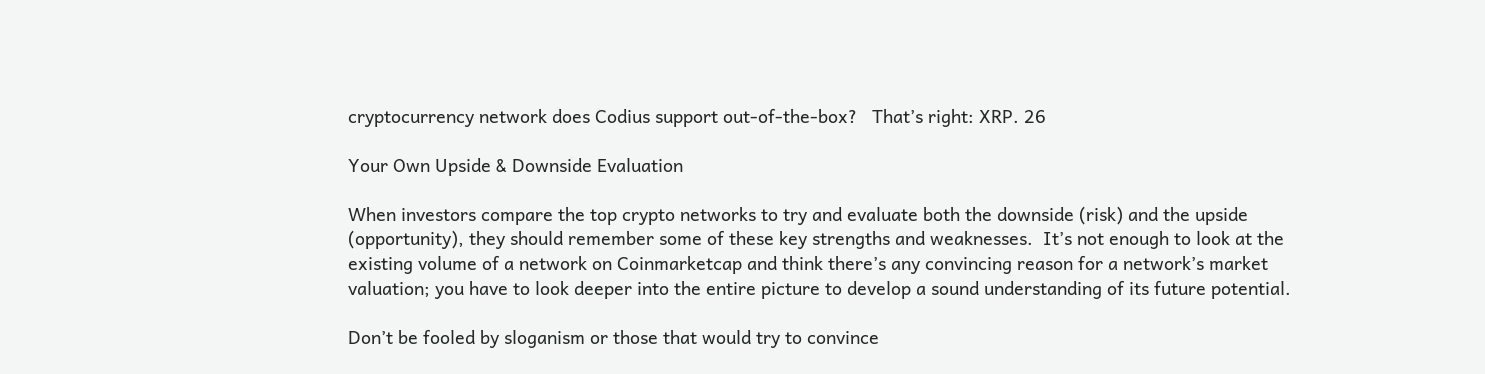cryptocurrency network does Codius support out-of-the-box?   That’s right: XRP. 26

Your Own Upside & Downside Evaluation

When investors compare the top crypto networks to try and evaluate both the downside (risk) and the upside (opportunity), they should remember some of these key strengths and weaknesses.  It’s not enough to look at the existing volume of a network on Coinmarketcap and think there’s any convincing reason for a network’s market valuation; you have to look deeper into the entire picture to develop a sound understanding of its future potential.

Don’t be fooled by sloganism or those that would try to convince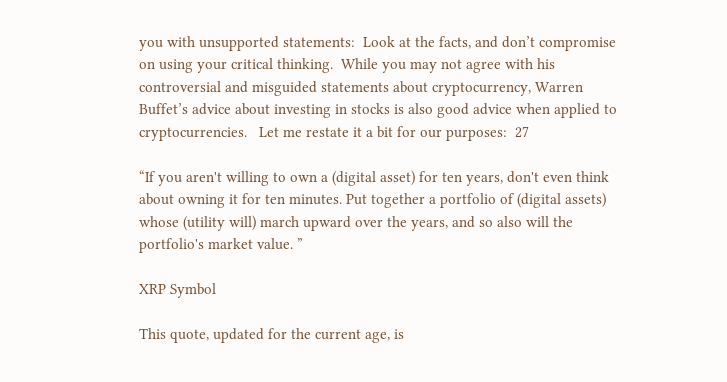you with unsupported statements:  Look at the facts, and don’t compromise on using your critical thinking.  While you may not agree with his controversial and misguided statements about cryptocurrency, Warren Buffet’s advice about investing in stocks is also good advice when applied to cryptocurrencies.   Let me restate it a bit for our purposes:  27

“If you aren't willing to own a (digital asset) for ten years, don't even think about owning it for ten minutes. Put together a portfolio of (digital assets) whose (utility will) march upward over the years, and so also will the portfolio's market value. ”

XRP Symbol

This quote, updated for the current age, is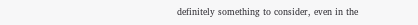definitely something to consider, even in the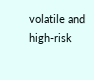volatile and high-risk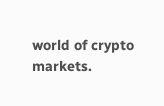world of crypto markets.